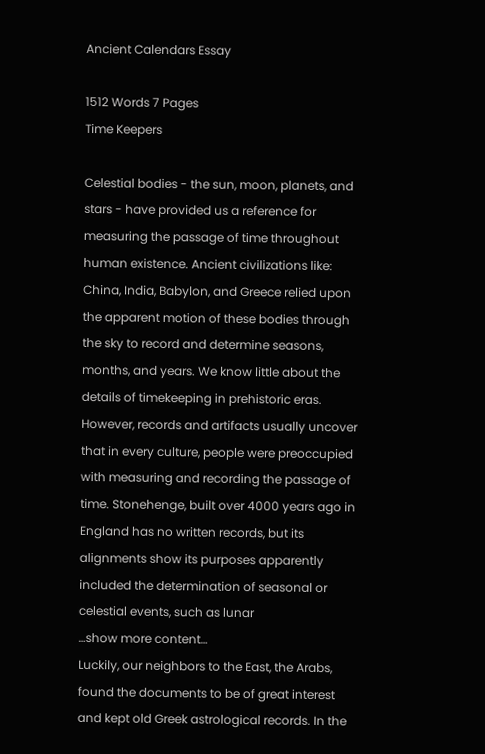Ancient Calendars Essay

1512 Words 7 Pages
Time Keepers

Celestial bodies - the sun, moon, planets, and stars - have provided us a reference for measuring the passage of time throughout human existence. Ancient civilizations like: China, India, Babylon, and Greece relied upon the apparent motion of these bodies through the sky to record and determine seasons, months, and years. We know little about the details of timekeeping in prehistoric eras. However, records and artifacts usually uncover that in every culture, people were preoccupied with measuring and recording the passage of time. Stonehenge, built over 4000 years ago in England has no written records, but its alignments show its purposes apparently included the determination of seasonal or celestial events, such as lunar
…show more content…
Luckily, our neighbors to the East, the Arabs, found the documents to be of great interest and kept old Greek astrological records. In the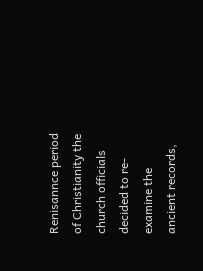Renisannce period of Christianity the church officials decided to re-examine the ancient records,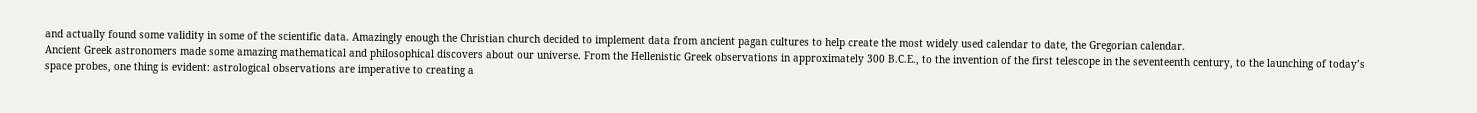and actually found some validity in some of the scientific data. Amazingly enough the Christian church decided to implement data from ancient pagan cultures to help create the most widely used calendar to date, the Gregorian calendar.
Ancient Greek astronomers made some amazing mathematical and philosophical discovers about our universe. From the Hellenistic Greek observations in approximately 300 B.C.E., to the invention of the first telescope in the seventeenth century, to the launching of today’s space probes, one thing is evident: astrological observations are imperative to creating a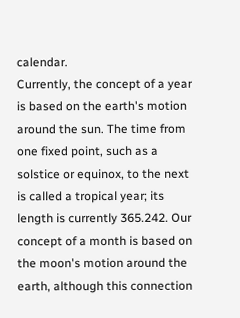calendar.
Currently, the concept of a year is based on the earth's motion around the sun. The time from one fixed point, such as a solstice or equinox, to the next is called a tropical year; its length is currently 365.242. Our concept of a month is based on the moon's motion around the earth, although this connection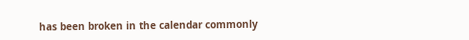has been broken in the calendar commonly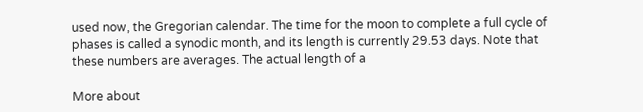used now, the Gregorian calendar. The time for the moon to complete a full cycle of phases is called a synodic month, and its length is currently 29.53 days. Note that these numbers are averages. The actual length of a

More about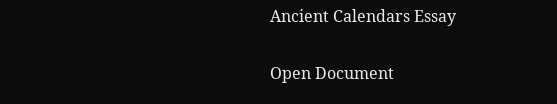Ancient Calendars Essay

Open Document